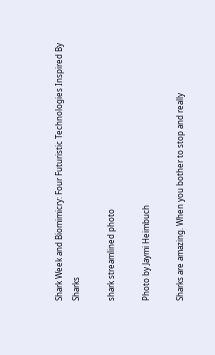Shark Week and Biomimicry: Four Futuristic Technologies Inspired By Sharks

shark streamlined photo

Photo by Jaymi Heimbuch

Sharks are amazing. When you bother to stop and really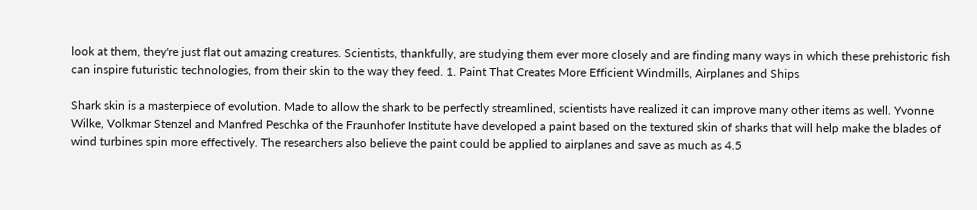look at them, they're just flat out amazing creatures. Scientists, thankfully, are studying them ever more closely and are finding many ways in which these prehistoric fish can inspire futuristic technologies, from their skin to the way they feed. 1. Paint That Creates More Efficient Windmills, Airplanes and Ships

Shark skin is a masterpiece of evolution. Made to allow the shark to be perfectly streamlined, scientists have realized it can improve many other items as well. Yvonne Wilke, Volkmar Stenzel and Manfred Peschka of the Fraunhofer Institute have developed a paint based on the textured skin of sharks that will help make the blades of wind turbines spin more effectively. The researchers also believe the paint could be applied to airplanes and save as much as 4.5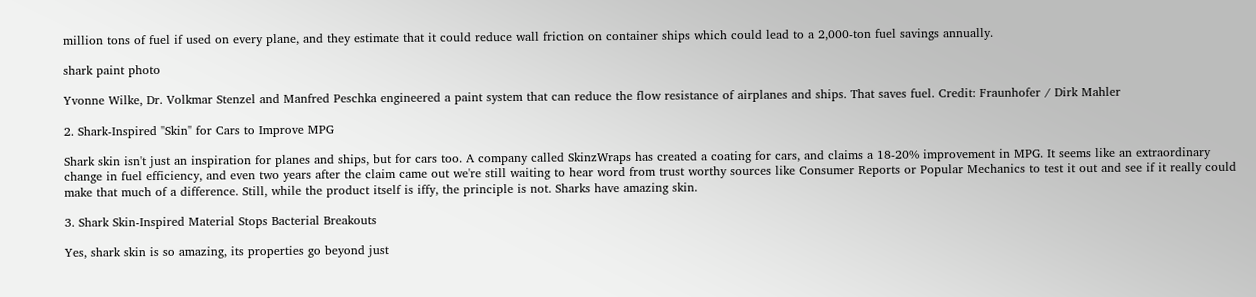million tons of fuel if used on every plane, and they estimate that it could reduce wall friction on container ships which could lead to a 2,000-ton fuel savings annually.

shark paint photo

Yvonne Wilke, Dr. Volkmar Stenzel and Manfred Peschka engineered a paint system that can reduce the flow resistance of airplanes and ships. That saves fuel. Credit: Fraunhofer / Dirk Mahler

2. Shark-Inspired "Skin" for Cars to Improve MPG

Shark skin isn't just an inspiration for planes and ships, but for cars too. A company called SkinzWraps has created a coating for cars, and claims a 18-20% improvement in MPG. It seems like an extraordinary change in fuel efficiency, and even two years after the claim came out we're still waiting to hear word from trust worthy sources like Consumer Reports or Popular Mechanics to test it out and see if it really could make that much of a difference. Still, while the product itself is iffy, the principle is not. Sharks have amazing skin.

3. Shark Skin-Inspired Material Stops Bacterial Breakouts

Yes, shark skin is so amazing, its properties go beyond just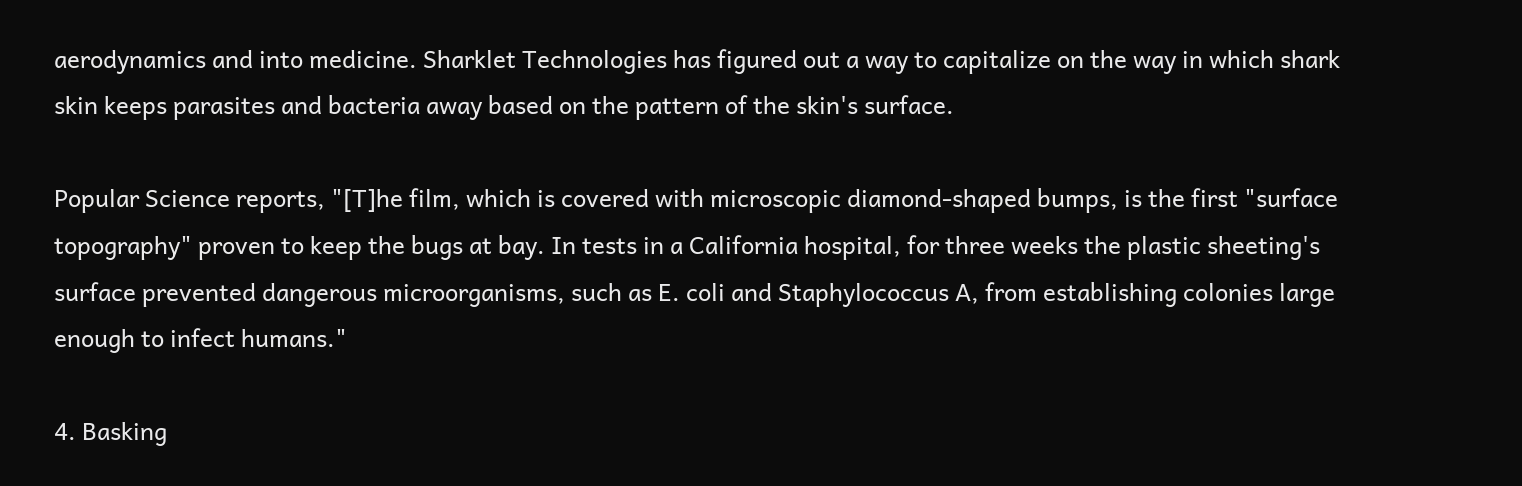aerodynamics and into medicine. Sharklet Technologies has figured out a way to capitalize on the way in which shark skin keeps parasites and bacteria away based on the pattern of the skin's surface.

Popular Science reports, "[T]he film, which is covered with microscopic diamond-shaped bumps, is the first "surface topography" proven to keep the bugs at bay. In tests in a California hospital, for three weeks the plastic sheeting's surface prevented dangerous microorganisms, such as E. coli and Staphylococcus A, from establishing colonies large enough to infect humans."

4. Basking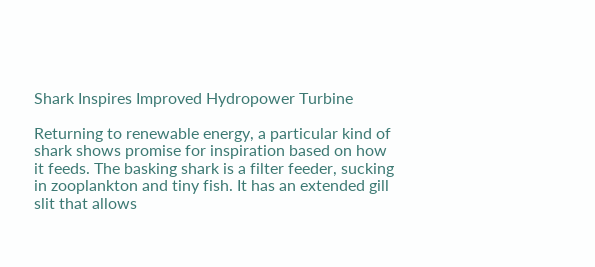Shark Inspires Improved Hydropower Turbine

Returning to renewable energy, a particular kind of shark shows promise for inspiration based on how it feeds. The basking shark is a filter feeder, sucking in zooplankton and tiny fish. It has an extended gill slit that allows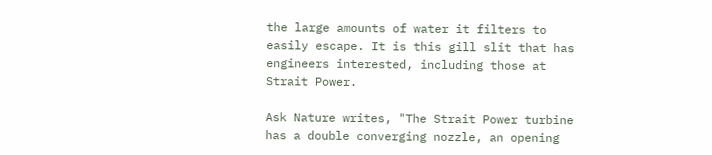the large amounts of water it filters to easily escape. It is this gill slit that has engineers interested, including those at Strait Power.

Ask Nature writes, "The Strait Power turbine has a double converging nozzle, an opening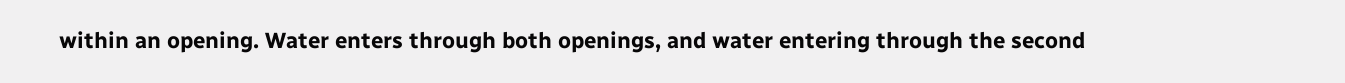within an opening. Water enters through both openings, and water entering through the second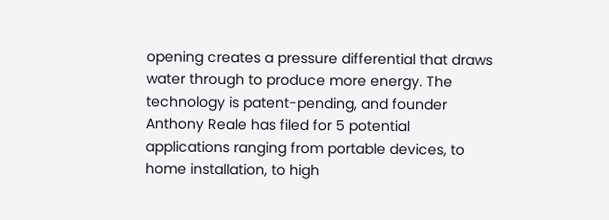opening creates a pressure differential that draws water through to produce more energy. The technology is patent-pending, and founder Anthony Reale has filed for 5 potential applications ranging from portable devices, to home installation, to high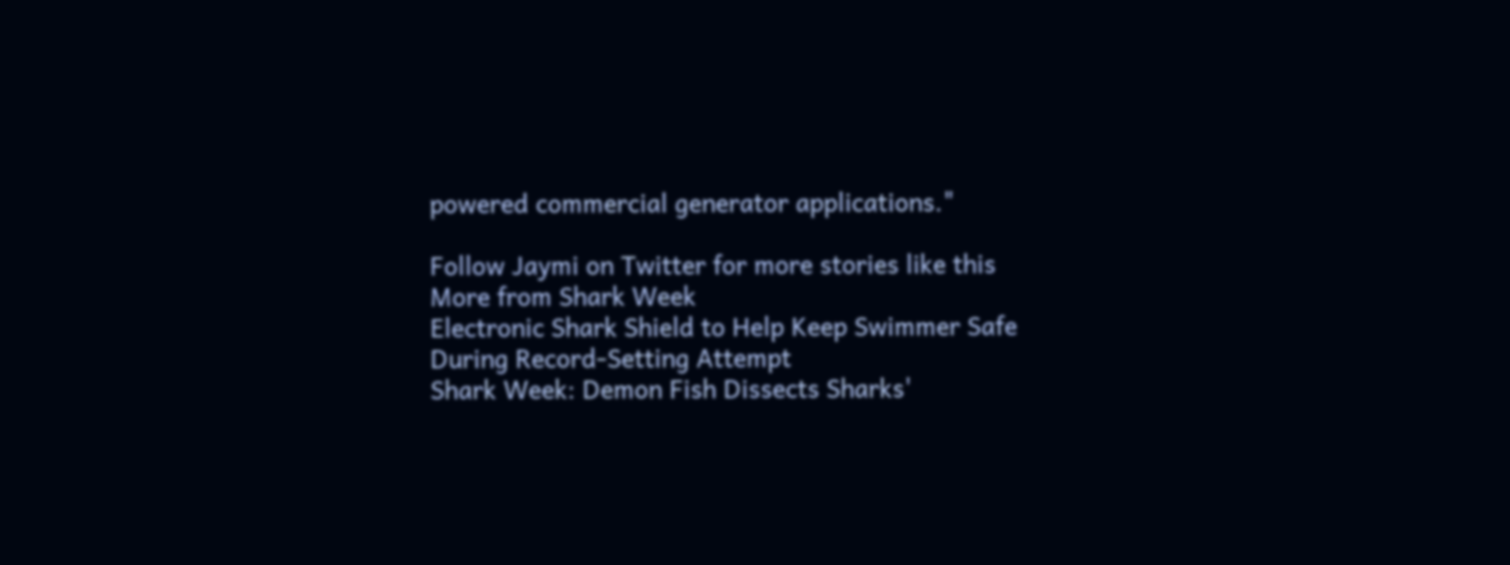powered commercial generator applications."

Follow Jaymi on Twitter for more stories like this
More from Shark Week
Electronic Shark Shield to Help Keep Swimmer Safe During Record-Setting Attempt
Shark Week: Demon Fish Dissects Sharks'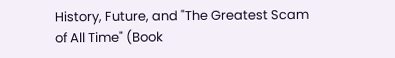History, Future, and "The Greatest Scam of All Time" (Book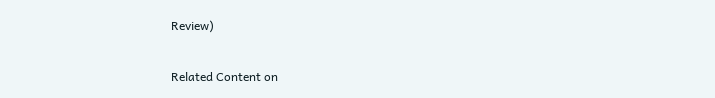Review)

Related Content on